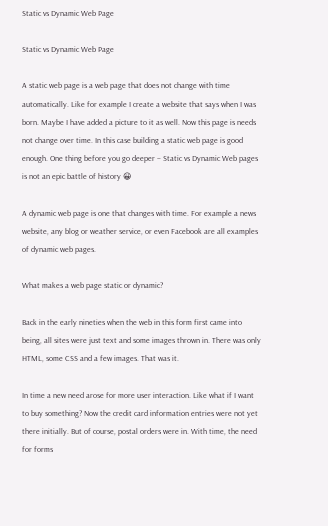Static vs Dynamic Web Page

Static vs Dynamic Web Page

A static web page is a web page that does not change with time automatically. Like for example I create a website that says when I was born. Maybe I have added a picture to it as well. Now this page is needs not change over time. In this case building a static web page is good enough. One thing before you go deeper – Static vs Dynamic Web pages is not an epic battle of history 😀

A dynamic web page is one that changes with time. For example a news website, any blog or weather service, or even Facebook are all examples of dynamic web pages.

What makes a web page static or dynamic?

Back in the early nineties when the web in this form first came into being, all sites were just text and some images thrown in. There was only HTML, some CSS and a few images. That was it.

In time a new need arose for more user interaction. Like what if I want to buy something? Now the credit card information entries were not yet there initially. But of course, postal orders were in. With time, the need for forms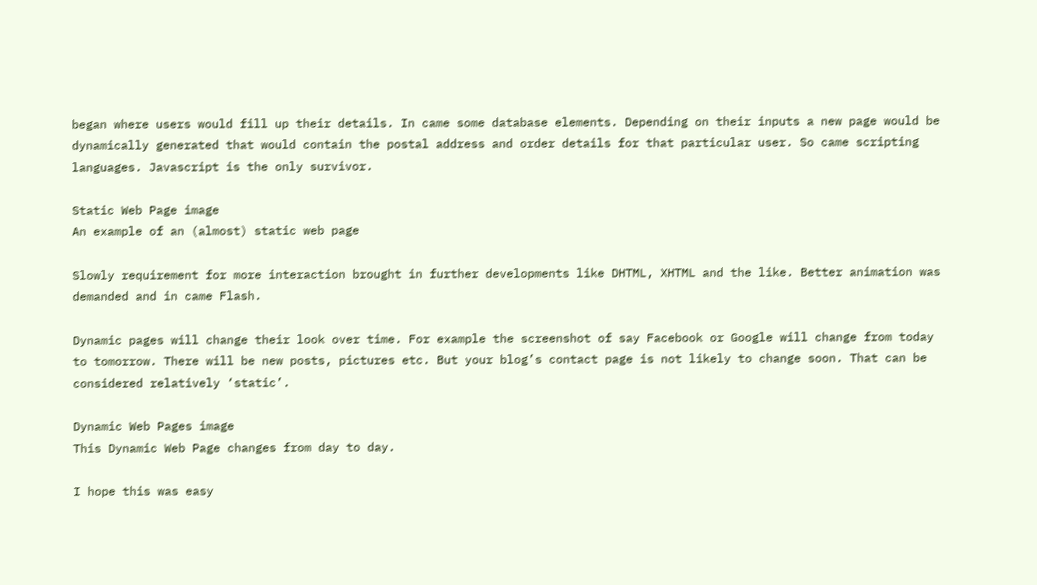began where users would fill up their details. In came some database elements. Depending on their inputs a new page would be dynamically generated that would contain the postal address and order details for that particular user. So came scripting languages. Javascript is the only survivor.

Static Web Page image
An example of an (almost) static web page

Slowly requirement for more interaction brought in further developments like DHTML, XHTML and the like. Better animation was demanded and in came Flash.

Dynamic pages will change their look over time. For example the screenshot of say Facebook or Google will change from today to tomorrow. There will be new posts, pictures etc. But your blog’s contact page is not likely to change soon. That can be considered relatively ‘static’.

Dynamic Web Pages image
This Dynamic Web Page changes from day to day.

I hope this was easy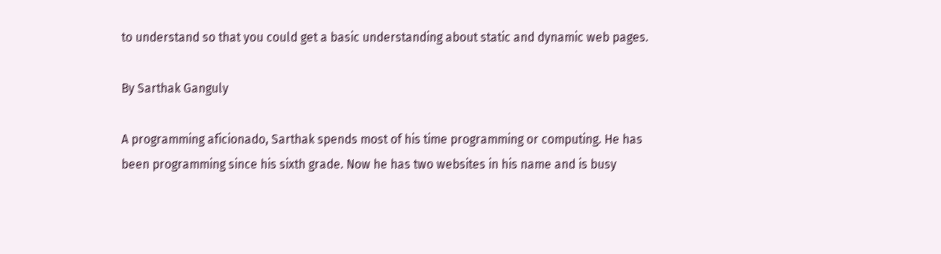to understand so that you could get a basic understanding about static and dynamic web pages.

By Sarthak Ganguly

A programming aficionado, Sarthak spends most of his time programming or computing. He has been programming since his sixth grade. Now he has two websites in his name and is busy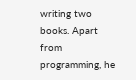writing two books. Apart from programming, he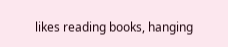likes reading books, hanging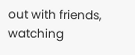out with friends, watching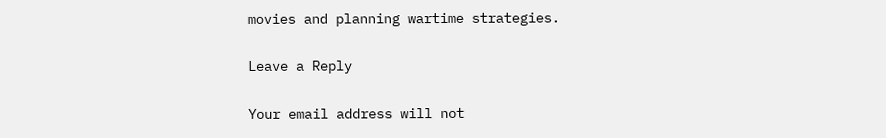movies and planning wartime strategies.

Leave a Reply

Your email address will not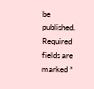be published. Required fields are marked *